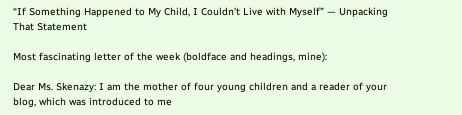“If Something Happened to My Child, I Couldn’t Live with Myself” — Unpacking That Statement

Most fascinating letter of the week (boldface and headings, mine):

Dear Ms. Skenazy: I am the mother of four young children and a reader of your blog, which was introduced to me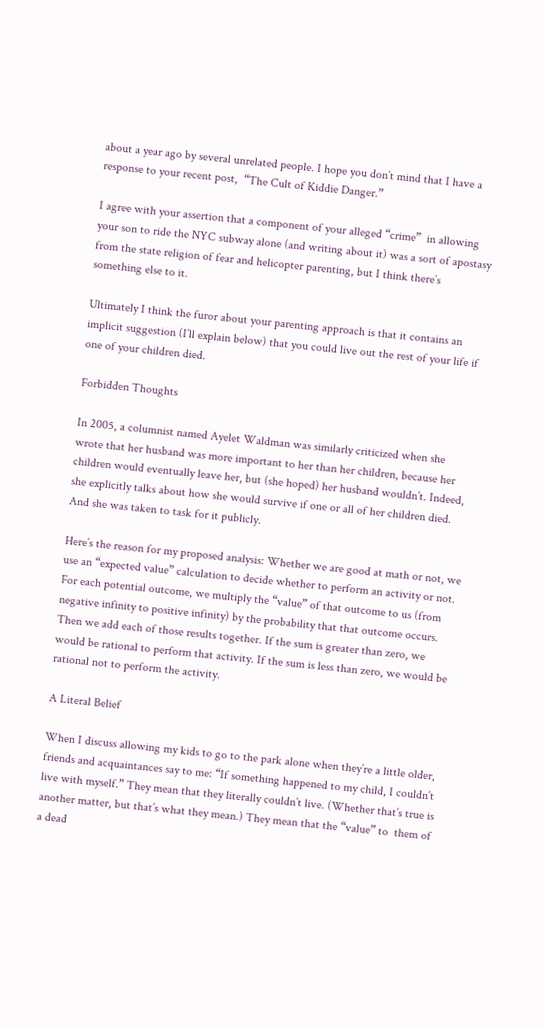about a year ago by several unrelated people. I hope you don’t mind that I have a response to your recent post,  “The Cult of Kiddie Danger.”

I agree with your assertion that a component of your alleged “crime”  in allowing your son to ride the NYC subway alone (and writing about it) was a sort of apostasy from the state religion of fear and helicopter parenting, but I think there’s something else to it.

Ultimately I think the furor about your parenting approach is that it contains an implicit suggestion (I’ll explain below) that you could live out the rest of your life if one of your children died.

Forbidden Thoughts

In 2005, a columnist named Ayelet Waldman was similarly criticized when she wrote that her husband was more important to her than her children, because her children would eventually leave her, but (she hoped) her husband wouldn’t. Indeed, she explicitly talks about how she would survive if one or all of her children died. And she was taken to task for it publicly.

Here’s the reason for my proposed analysis: Whether we are good at math or not, we use an “expected value” calculation to decide whether to perform an activity or not. For each potential outcome, we multiply the “value” of that outcome to us (from negative infinity to positive infinity) by the probability that that outcome occurs. Then we add each of those results together. If the sum is greater than zero, we would be rational to perform that activity. If the sum is less than zero, we would be rational not to perform the activity.

A Literal Belief

When I discuss allowing my kids to go to the park alone when they’re a little older, friends and acquaintances say to me: “If something happened to my child, I couldn’t live with myself.” They mean that they literally couldn’t live. (Whether that’s true is another matter, but that’s what they mean.) They mean that the “value” to  them of a dead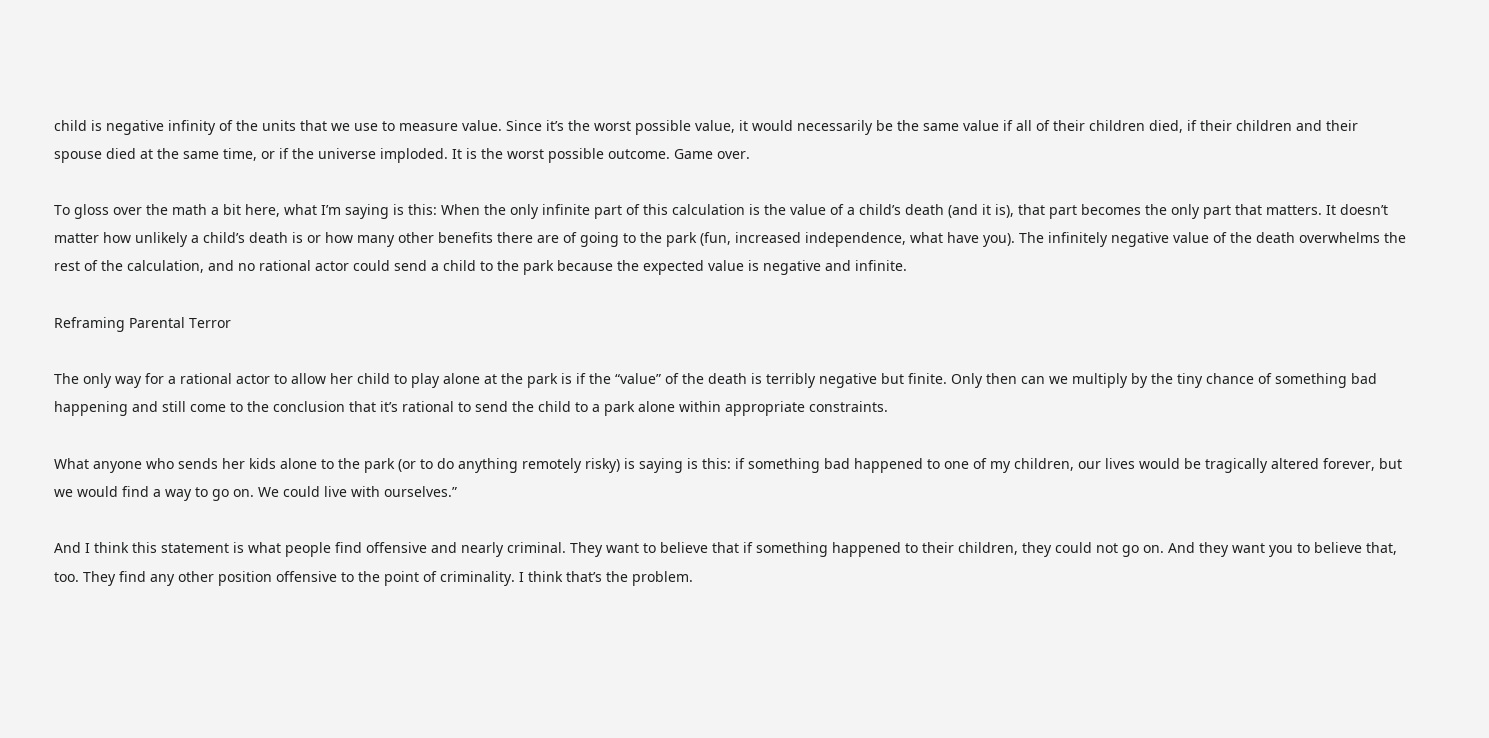child is negative infinity of the units that we use to measure value. Since it’s the worst possible value, it would necessarily be the same value if all of their children died, if their children and their spouse died at the same time, or if the universe imploded. It is the worst possible outcome. Game over.

To gloss over the math a bit here, what I’m saying is this: When the only infinite part of this calculation is the value of a child’s death (and it is), that part becomes the only part that matters. It doesn’t matter how unlikely a child’s death is or how many other benefits there are of going to the park (fun, increased independence, what have you). The infinitely negative value of the death overwhelms the rest of the calculation, and no rational actor could send a child to the park because the expected value is negative and infinite.

Reframing Parental Terror

The only way for a rational actor to allow her child to play alone at the park is if the “value” of the death is terribly negative but finite. Only then can we multiply by the tiny chance of something bad happening and still come to the conclusion that it’s rational to send the child to a park alone within appropriate constraints.

What anyone who sends her kids alone to the park (or to do anything remotely risky) is saying is this: if something bad happened to one of my children, our lives would be tragically altered forever, but we would find a way to go on. We could live with ourselves.”

And I think this statement is what people find offensive and nearly criminal. They want to believe that if something happened to their children, they could not go on. And they want you to believe that, too. They find any other position offensive to the point of criminality. I think that’s the problem.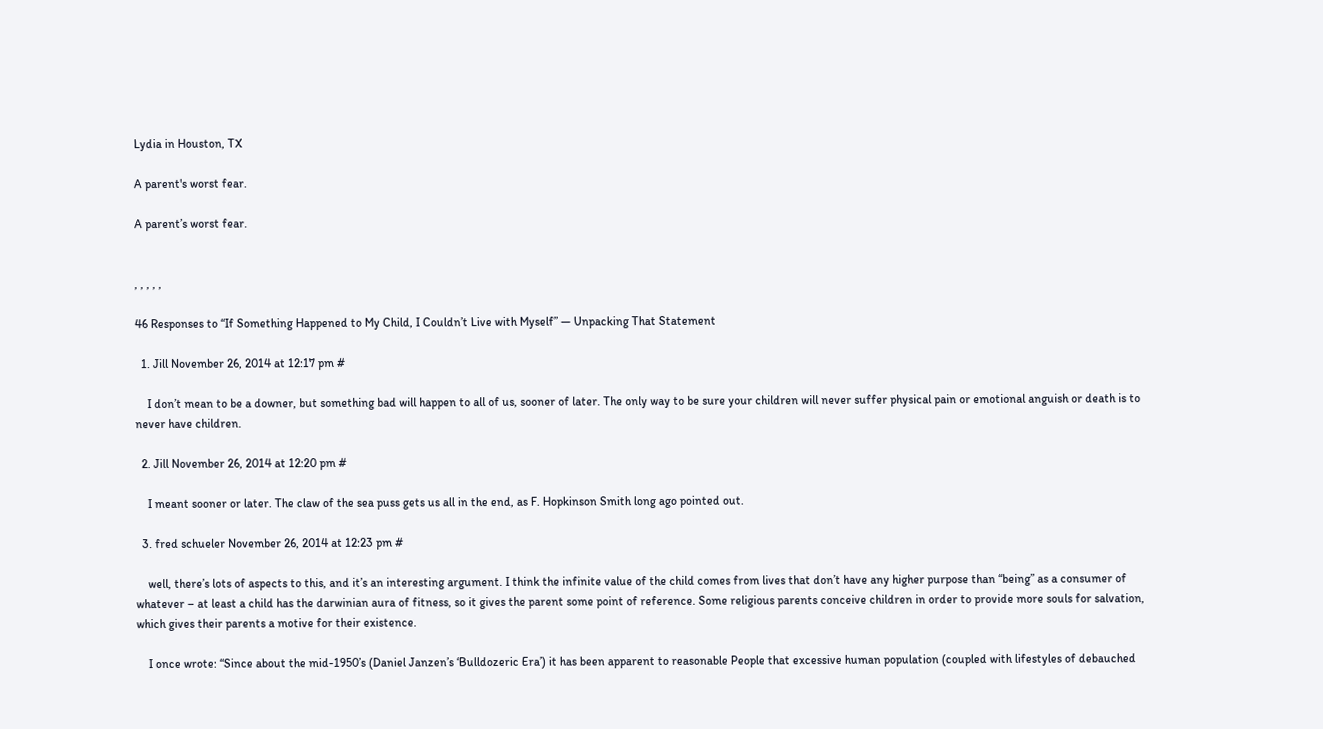Lydia in Houston, TX

A parent's worst fear.

A parent’s worst fear.


, , , , ,

46 Responses to “If Something Happened to My Child, I Couldn’t Live with Myself” — Unpacking That Statement

  1. Jill November 26, 2014 at 12:17 pm #

    I don’t mean to be a downer, but something bad will happen to all of us, sooner of later. The only way to be sure your children will never suffer physical pain or emotional anguish or death is to never have children.

  2. Jill November 26, 2014 at 12:20 pm #

    I meant sooner or later. The claw of the sea puss gets us all in the end, as F. Hopkinson Smith long ago pointed out.

  3. fred schueler November 26, 2014 at 12:23 pm #

    well, there’s lots of aspects to this, and it’s an interesting argument. I think the infinite value of the child comes from lives that don’t have any higher purpose than “being” as a consumer of whatever – at least a child has the darwinian aura of fitness, so it gives the parent some point of reference. Some religious parents conceive children in order to provide more souls for salvation, which gives their parents a motive for their existence.

    I once wrote: “Since about the mid-1950’s (Daniel Janzen’s ‘Bulldozeric Era’) it has been apparent to reasonable People that excessive human population (coupled with lifestyles of debauched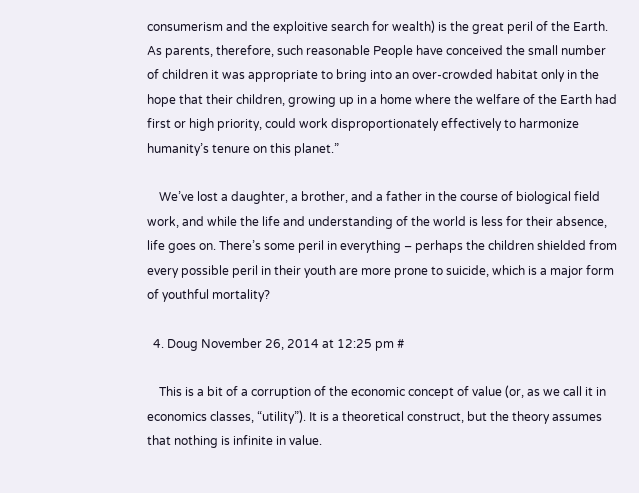consumerism and the exploitive search for wealth) is the great peril of the Earth. As parents, therefore, such reasonable People have conceived the small number of children it was appropriate to bring into an over-crowded habitat only in the hope that their children, growing up in a home where the welfare of the Earth had first or high priority, could work disproportionately effectively to harmonize humanity’s tenure on this planet.”

    We’ve lost a daughter, a brother, and a father in the course of biological field work, and while the life and understanding of the world is less for their absence, life goes on. There’s some peril in everything – perhaps the children shielded from every possible peril in their youth are more prone to suicide, which is a major form of youthful mortality?

  4. Doug November 26, 2014 at 12:25 pm #

    This is a bit of a corruption of the economic concept of value (or, as we call it in economics classes, “utility”). It is a theoretical construct, but the theory assumes that nothing is infinite in value.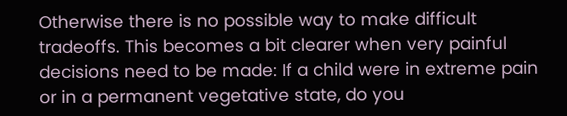Otherwise there is no possible way to make difficult tradeoffs. This becomes a bit clearer when very painful decisions need to be made: If a child were in extreme pain or in a permanent vegetative state, do you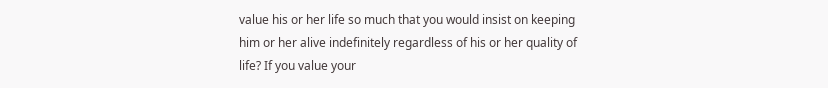value his or her life so much that you would insist on keeping him or her alive indefinitely regardless of his or her quality of life? If you value your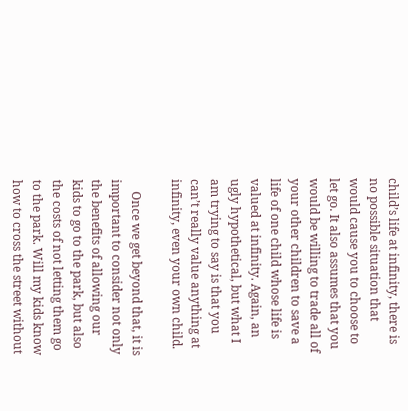child’s life at infinity, there is no possible situation that would cause you to choose to let go. It also assumes that you would be willing to trade all of your other children to save a life of one child whose life is valued at infinity. Again, an ugly hypothetical, but what I am trying to say is that you can’t really value anything at infinity, even your own child.

    Once we get beyond that, it is important to consider not only the benefits of allowing our kids to go to the park, but also the costs of not letting them go to the park. Will my kids know how to cross the street without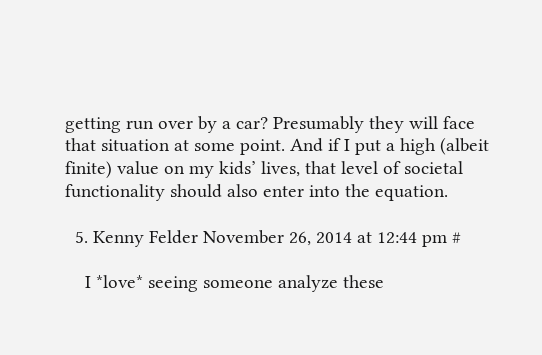getting run over by a car? Presumably they will face that situation at some point. And if I put a high (albeit finite) value on my kids’ lives, that level of societal functionality should also enter into the equation.

  5. Kenny Felder November 26, 2014 at 12:44 pm #

    I *love* seeing someone analyze these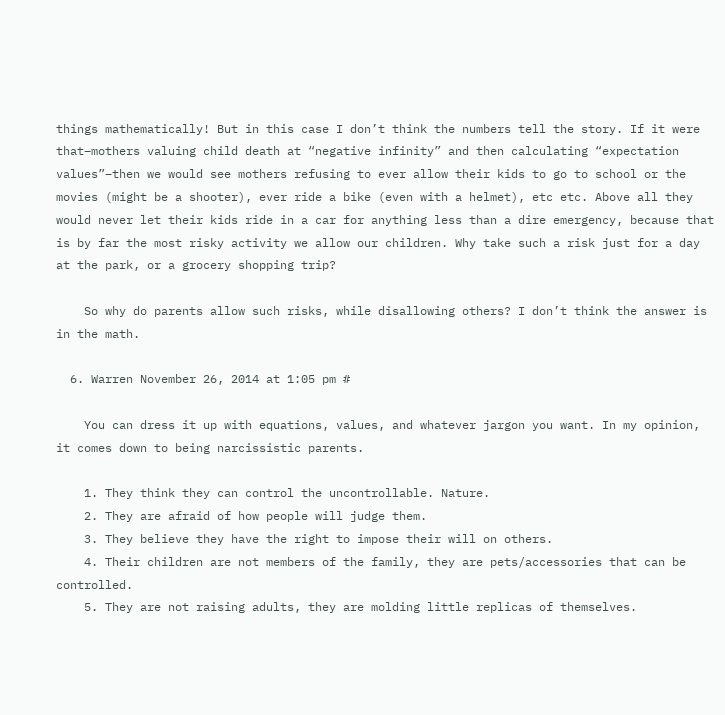things mathematically! But in this case I don’t think the numbers tell the story. If it were that–mothers valuing child death at “negative infinity” and then calculating “expectation values”–then we would see mothers refusing to ever allow their kids to go to school or the movies (might be a shooter), ever ride a bike (even with a helmet), etc etc. Above all they would never let their kids ride in a car for anything less than a dire emergency, because that is by far the most risky activity we allow our children. Why take such a risk just for a day at the park, or a grocery shopping trip?

    So why do parents allow such risks, while disallowing others? I don’t think the answer is in the math.

  6. Warren November 26, 2014 at 1:05 pm #

    You can dress it up with equations, values, and whatever jargon you want. In my opinion, it comes down to being narcissistic parents.

    1. They think they can control the uncontrollable. Nature.
    2. They are afraid of how people will judge them.
    3. They believe they have the right to impose their will on others.
    4. Their children are not members of the family, they are pets/accessories that can be controlled.
    5. They are not raising adults, they are molding little replicas of themselves.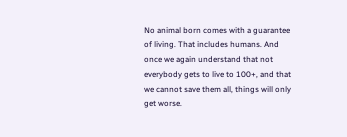No animal born comes with a guarantee of living. That includes humans. And once we again understand that not everybody gets to live to 100+, and that we cannot save them all, things will only get worse.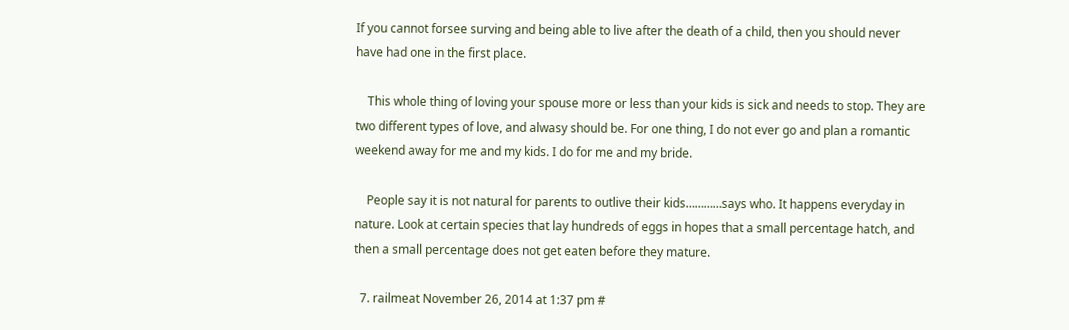If you cannot forsee surving and being able to live after the death of a child, then you should never have had one in the first place.

    This whole thing of loving your spouse more or less than your kids is sick and needs to stop. They are two different types of love, and alwasy should be. For one thing, I do not ever go and plan a romantic weekend away for me and my kids. I do for me and my bride.

    People say it is not natural for parents to outlive their kids…………says who. It happens everyday in nature. Look at certain species that lay hundreds of eggs in hopes that a small percentage hatch, and then a small percentage does not get eaten before they mature.

  7. railmeat November 26, 2014 at 1:37 pm #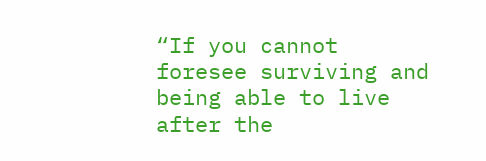“If you cannot foresee surviving and being able to live after the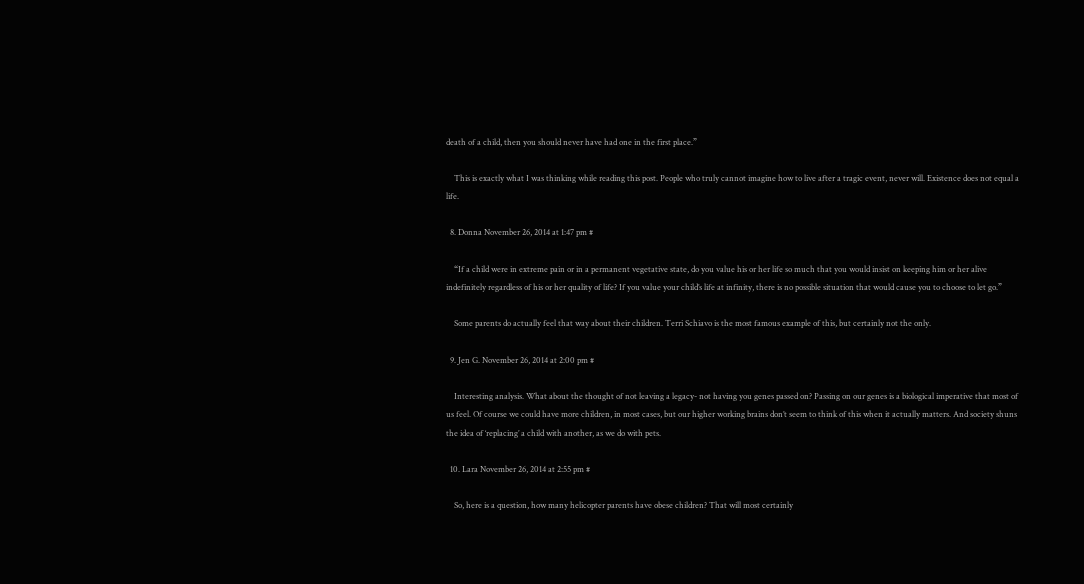death of a child, then you should never have had one in the first place.”

    This is exactly what I was thinking while reading this post. People who truly cannot imagine how to live after a tragic event, never will. Existence does not equal a life.

  8. Donna November 26, 2014 at 1:47 pm #

    “If a child were in extreme pain or in a permanent vegetative state, do you value his or her life so much that you would insist on keeping him or her alive indefinitely regardless of his or her quality of life? If you value your child’s life at infinity, there is no possible situation that would cause you to choose to let go.”

    Some parents do actually feel that way about their children. Terri Schiavo is the most famous example of this, but certainly not the only.

  9. Jen G. November 26, 2014 at 2:00 pm #

    Interesting analysis. What about the thought of not leaving a legacy- not having you genes passed on? Passing on our genes is a biological imperative that most of us feel. Of course we could have more children, in most cases, but our higher working brains don’t seem to think of this when it actually matters. And society shuns the idea of ‘replacing’ a child with another, as we do with pets.

  10. Lara November 26, 2014 at 2:55 pm #

    So, here is a question, how many helicopter parents have obese children? That will most certainly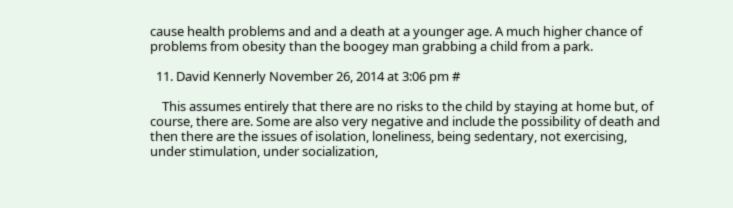cause health problems and and a death at a younger age. A much higher chance of problems from obesity than the boogey man grabbing a child from a park.

  11. David Kennerly November 26, 2014 at 3:06 pm #

    This assumes entirely that there are no risks to the child by staying at home but, of course, there are. Some are also very negative and include the possibility of death and then there are the issues of isolation, loneliness, being sedentary, not exercising, under stimulation, under socialization,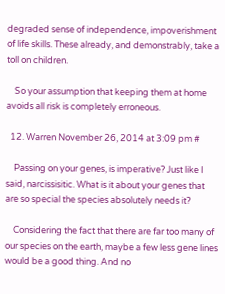degraded sense of independence, impoverishment of life skills. These already, and demonstrably, take a toll on children.

    So your assumption that keeping them at home avoids all risk is completely erroneous.

  12. Warren November 26, 2014 at 3:09 pm #

    Passing on your genes, is imperative? Just like I said, narcissisitic. What is it about your genes that are so special the species absolutely needs it?

    Considering the fact that there are far too many of our species on the earth, maybe a few less gene lines would be a good thing. And no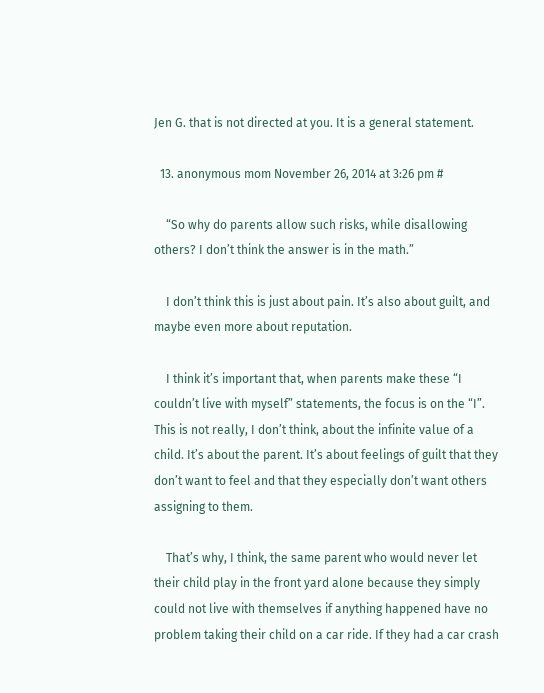Jen G. that is not directed at you. It is a general statement.

  13. anonymous mom November 26, 2014 at 3:26 pm #

    “So why do parents allow such risks, while disallowing others? I don’t think the answer is in the math.”

    I don’t think this is just about pain. It’s also about guilt, and maybe even more about reputation.

    I think it’s important that, when parents make these “I couldn’t live with myself” statements, the focus is on the “I”. This is not really, I don’t think, about the infinite value of a child. It’s about the parent. It’s about feelings of guilt that they don’t want to feel and that they especially don’t want others assigning to them.

    That’s why, I think, the same parent who would never let their child play in the front yard alone because they simply could not live with themselves if anything happened have no problem taking their child on a car ride. If they had a car crash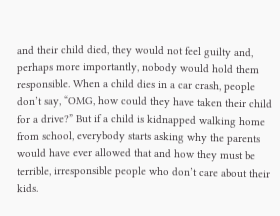and their child died, they would not feel guilty and, perhaps more importantly, nobody would hold them responsible. When a child dies in a car crash, people don’t say, “OMG, how could they have taken their child for a drive?” But if a child is kidnapped walking home from school, everybody starts asking why the parents would have ever allowed that and how they must be terrible, irresponsible people who don’t care about their kids.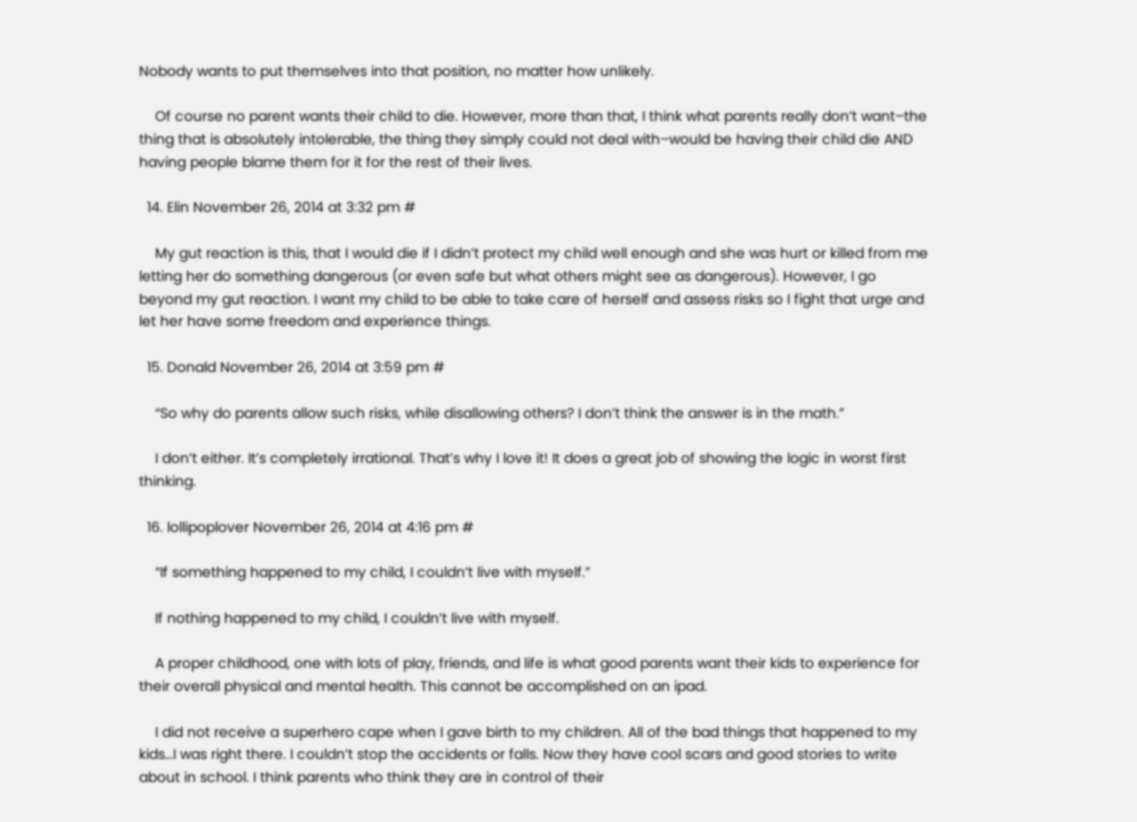Nobody wants to put themselves into that position, no matter how unlikely.

    Of course no parent wants their child to die. However, more than that, I think what parents really don’t want–the thing that is absolutely intolerable, the thing they simply could not deal with–would be having their child die AND having people blame them for it for the rest of their lives.

  14. Elin November 26, 2014 at 3:32 pm #

    My gut reaction is this, that I would die if I didn’t protect my child well enough and she was hurt or killed from me letting her do something dangerous (or even safe but what others might see as dangerous). However, I go beyond my gut reaction. I want my child to be able to take care of herself and assess risks so I fight that urge and let her have some freedom and experience things.

  15. Donald November 26, 2014 at 3:59 pm #

    “So why do parents allow such risks, while disallowing others? I don’t think the answer is in the math.”

    I don’t either. It’s completely irrational. That’s why I love it! It does a great job of showing the logic in worst first thinking.

  16. lollipoplover November 26, 2014 at 4:16 pm #

    “If something happened to my child, I couldn’t live with myself.”

    If nothing happened to my child, I couldn’t live with myself.

    A proper childhood, one with lots of play, friends, and life is what good parents want their kids to experience for their overall physical and mental health. This cannot be accomplished on an ipad.

    I did not receive a superhero cape when I gave birth to my children. All of the bad things that happened to my kids…I was right there. I couldn’t stop the accidents or falls. Now they have cool scars and good stories to write about in school. I think parents who think they are in control of their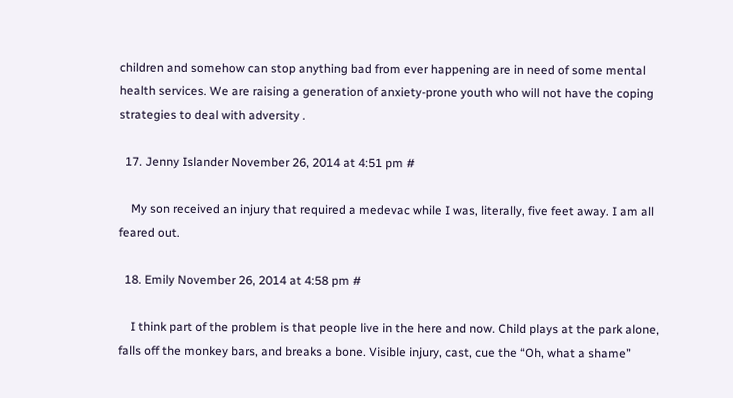children and somehow can stop anything bad from ever happening are in need of some mental health services. We are raising a generation of anxiety-prone youth who will not have the coping strategies to deal with adversity .

  17. Jenny Islander November 26, 2014 at 4:51 pm #

    My son received an injury that required a medevac while I was, literally, five feet away. I am all feared out.

  18. Emily November 26, 2014 at 4:58 pm #

    I think part of the problem is that people live in the here and now. Child plays at the park alone, falls off the monkey bars, and breaks a bone. Visible injury, cast, cue the “Oh, what a shame”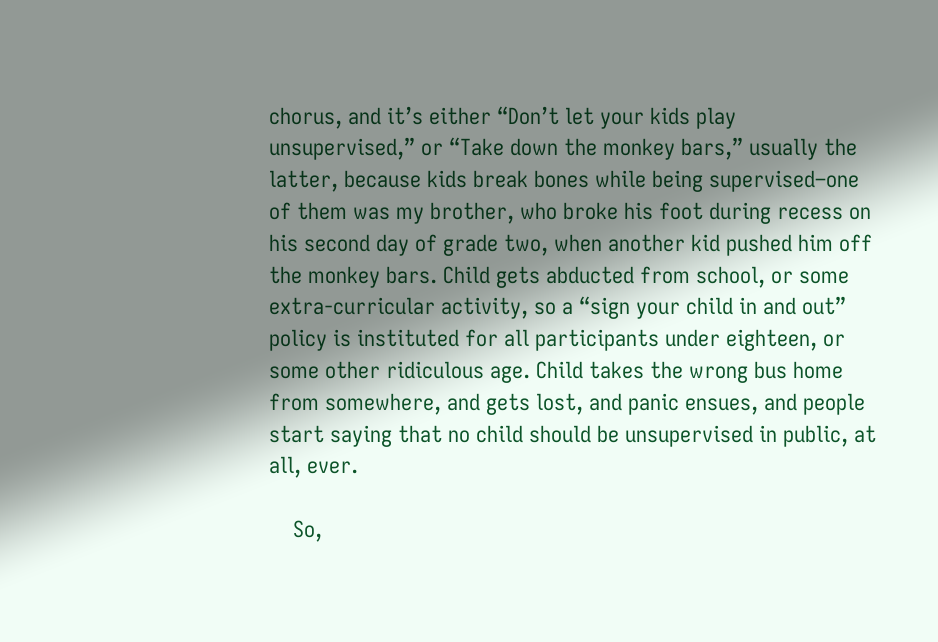chorus, and it’s either “Don’t let your kids play unsupervised,” or “Take down the monkey bars,” usually the latter, because kids break bones while being supervised–one of them was my brother, who broke his foot during recess on his second day of grade two, when another kid pushed him off the monkey bars. Child gets abducted from school, or some extra-curricular activity, so a “sign your child in and out” policy is instituted for all participants under eighteen, or some other ridiculous age. Child takes the wrong bus home from somewhere, and gets lost, and panic ensues, and people start saying that no child should be unsupervised in public, at all, ever.

    So,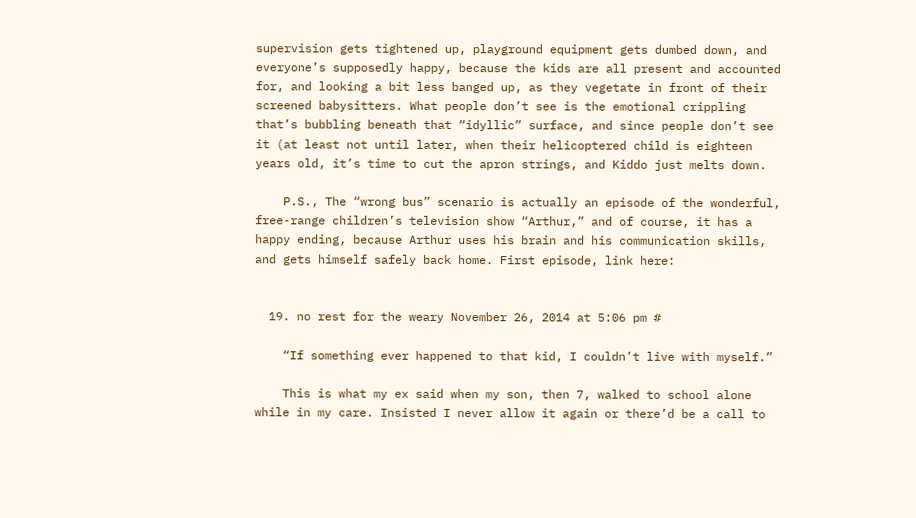supervision gets tightened up, playground equipment gets dumbed down, and everyone’s supposedly happy, because the kids are all present and accounted for, and looking a bit less banged up, as they vegetate in front of their screened babysitters. What people don’t see is the emotional crippling that’s bubbling beneath that “idyllic” surface, and since people don’t see it (at least not until later, when their helicoptered child is eighteen years old, it’s time to cut the apron strings, and Kiddo just melts down.

    P.S., The “wrong bus” scenario is actually an episode of the wonderful, free-range children’s television show “Arthur,” and of course, it has a happy ending, because Arthur uses his brain and his communication skills, and gets himself safely back home. First episode, link here:


  19. no rest for the weary November 26, 2014 at 5:06 pm #

    “If something ever happened to that kid, I couldn’t live with myself.”

    This is what my ex said when my son, then 7, walked to school alone while in my care. Insisted I never allow it again or there’d be a call to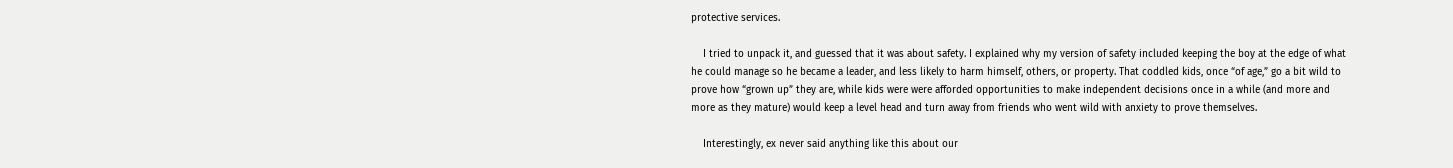protective services.

    I tried to unpack it, and guessed that it was about safety. I explained why my version of safety included keeping the boy at the edge of what he could manage so he became a leader, and less likely to harm himself, others, or property. That coddled kids, once “of age,” go a bit wild to prove how “grown up” they are, while kids were were afforded opportunities to make independent decisions once in a while (and more and more as they mature) would keep a level head and turn away from friends who went wild with anxiety to prove themselves.

    Interestingly, ex never said anything like this about our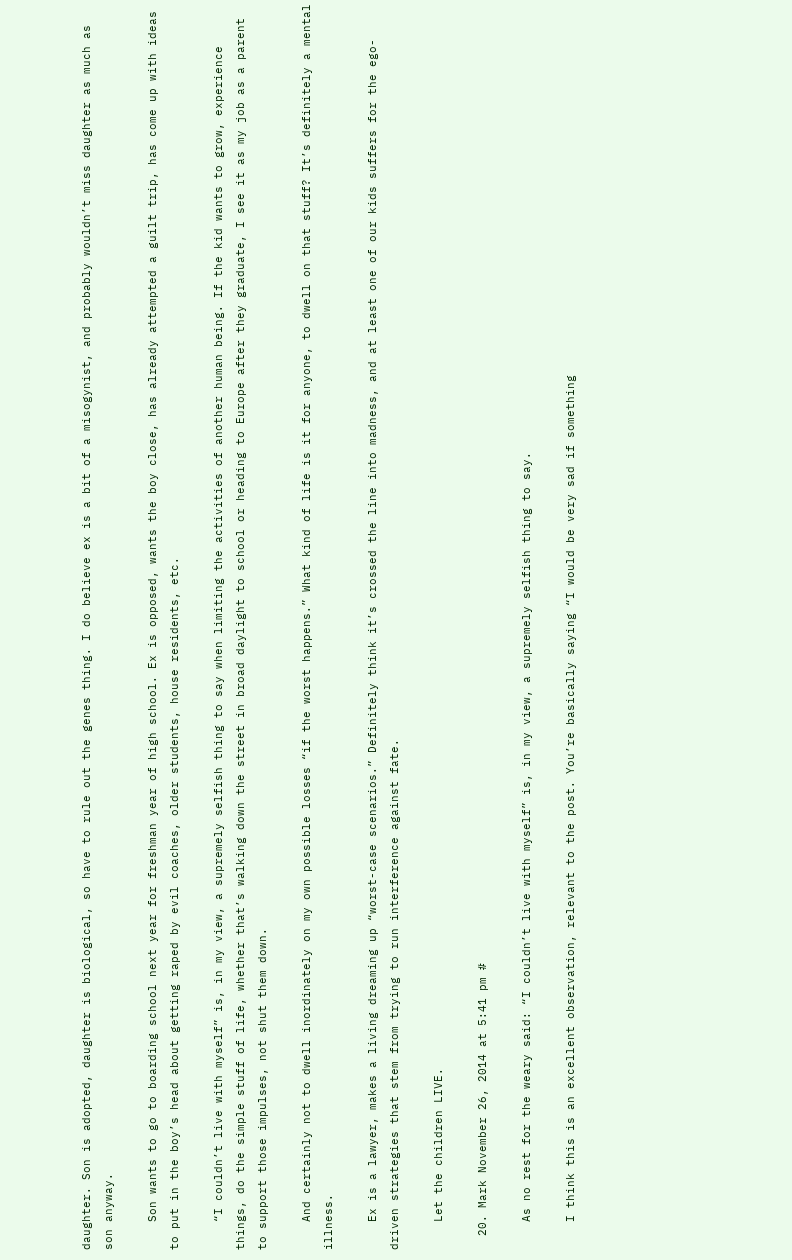daughter. Son is adopted, daughter is biological, so have to rule out the genes thing. I do believe ex is a bit of a misogynist, and probably wouldn’t miss daughter as much as son anyway.

    Son wants to go to boarding school next year for freshman year of high school. Ex is opposed, wants the boy close, has already attempted a guilt trip, has come up with ideas to put in the boy’s head about getting raped by evil coaches, older students, house residents, etc.

    “I couldn’t live with myself” is, in my view, a supremely selfish thing to say when limiting the activities of another human being. If the kid wants to grow, experience things, do the simple stuff of life, whether that’s walking down the street in broad daylight to school or heading to Europe after they graduate, I see it as my job as a parent to support those impulses, not shut them down.

    And certainly not to dwell inordinately on my own possible losses “if the worst happens.” What kind of life is it for anyone, to dwell on that stuff? It’s definitely a mental illness.

    Ex is a lawyer, makes a living dreaming up “worst-case scenarios.” Definitely think it’s crossed the line into madness, and at least one of our kids suffers for the ego-driven strategies that stem from trying to run interference against fate.

    Let the children LIVE.

  20. Mark November 26, 2014 at 5:41 pm #

    As no rest for the weary said: “I couldn’t live with myself” is, in my view, a supremely selfish thing to say.

    I think this is an excellent observation, relevant to the post. You’re basically saying “I would be very sad if something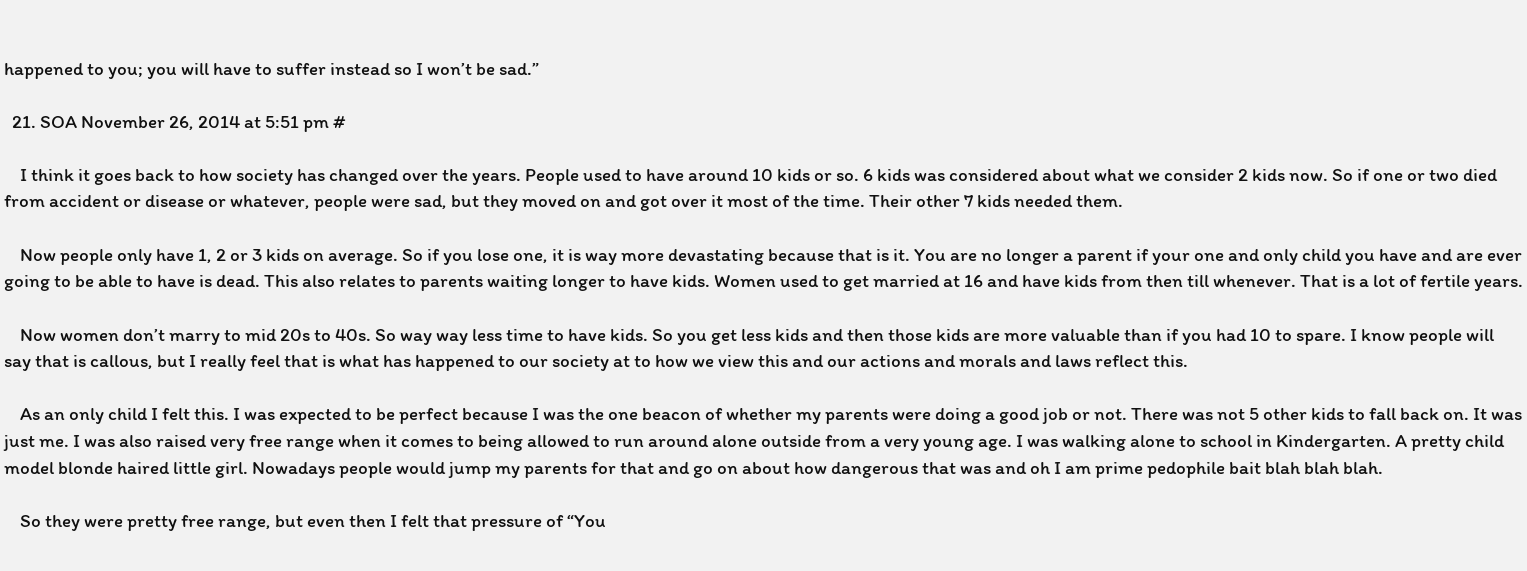happened to you; you will have to suffer instead so I won’t be sad.”

  21. SOA November 26, 2014 at 5:51 pm #

    I think it goes back to how society has changed over the years. People used to have around 10 kids or so. 6 kids was considered about what we consider 2 kids now. So if one or two died from accident or disease or whatever, people were sad, but they moved on and got over it most of the time. Their other 7 kids needed them.

    Now people only have 1, 2 or 3 kids on average. So if you lose one, it is way more devastating because that is it. You are no longer a parent if your one and only child you have and are ever going to be able to have is dead. This also relates to parents waiting longer to have kids. Women used to get married at 16 and have kids from then till whenever. That is a lot of fertile years.

    Now women don’t marry to mid 20s to 40s. So way way less time to have kids. So you get less kids and then those kids are more valuable than if you had 10 to spare. I know people will say that is callous, but I really feel that is what has happened to our society at to how we view this and our actions and morals and laws reflect this.

    As an only child I felt this. I was expected to be perfect because I was the one beacon of whether my parents were doing a good job or not. There was not 5 other kids to fall back on. It was just me. I was also raised very free range when it comes to being allowed to run around alone outside from a very young age. I was walking alone to school in Kindergarten. A pretty child model blonde haired little girl. Nowadays people would jump my parents for that and go on about how dangerous that was and oh I am prime pedophile bait blah blah blah.

    So they were pretty free range, but even then I felt that pressure of “You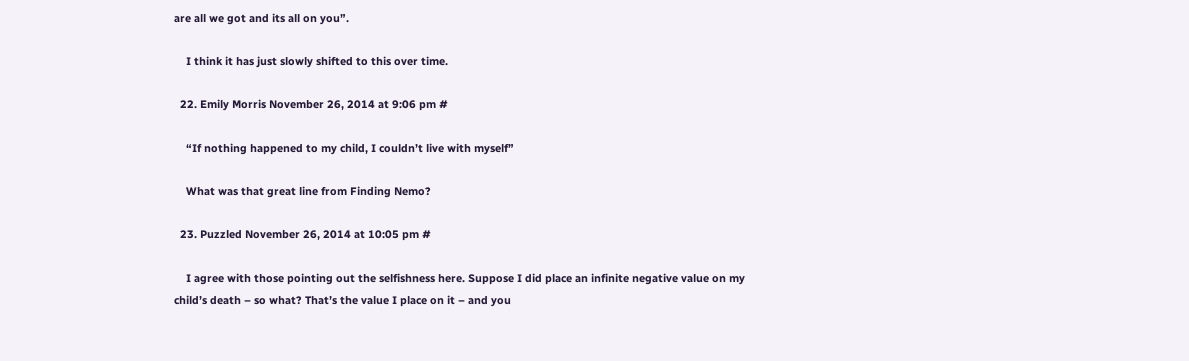are all we got and its all on you”.

    I think it has just slowly shifted to this over time.

  22. Emily Morris November 26, 2014 at 9:06 pm #

    “If nothing happened to my child, I couldn’t live with myself”

    What was that great line from Finding Nemo?

  23. Puzzled November 26, 2014 at 10:05 pm #

    I agree with those pointing out the selfishness here. Suppose I did place an infinite negative value on my child’s death – so what? That’s the value I place on it – and you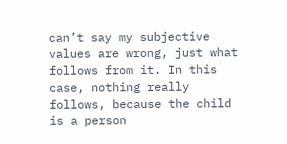can’t say my subjective values are wrong, just what follows from it. In this case, nothing really follows, because the child is a person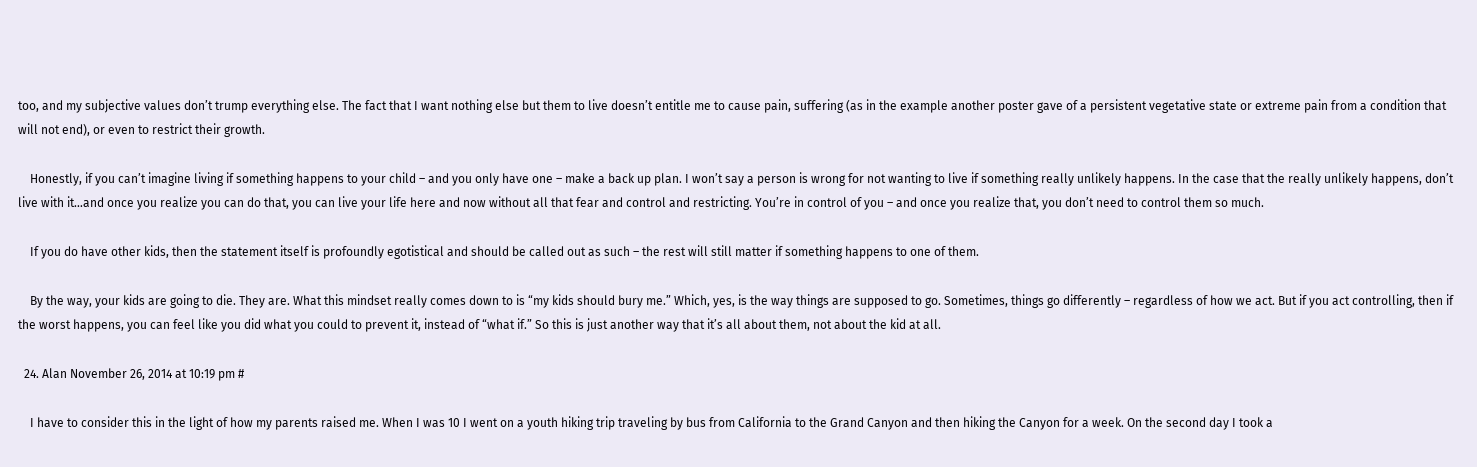too, and my subjective values don’t trump everything else. The fact that I want nothing else but them to live doesn’t entitle me to cause pain, suffering (as in the example another poster gave of a persistent vegetative state or extreme pain from a condition that will not end), or even to restrict their growth.

    Honestly, if you can’t imagine living if something happens to your child – and you only have one – make a back up plan. I won’t say a person is wrong for not wanting to live if something really unlikely happens. In the case that the really unlikely happens, don’t live with it…and once you realize you can do that, you can live your life here and now without all that fear and control and restricting. You’re in control of you – and once you realize that, you don’t need to control them so much.

    If you do have other kids, then the statement itself is profoundly egotistical and should be called out as such – the rest will still matter if something happens to one of them.

    By the way, your kids are going to die. They are. What this mindset really comes down to is “my kids should bury me.” Which, yes, is the way things are supposed to go. Sometimes, things go differently – regardless of how we act. But if you act controlling, then if the worst happens, you can feel like you did what you could to prevent it, instead of “what if.” So this is just another way that it’s all about them, not about the kid at all.

  24. Alan November 26, 2014 at 10:19 pm #

    I have to consider this in the light of how my parents raised me. When I was 10 I went on a youth hiking trip traveling by bus from California to the Grand Canyon and then hiking the Canyon for a week. On the second day I took a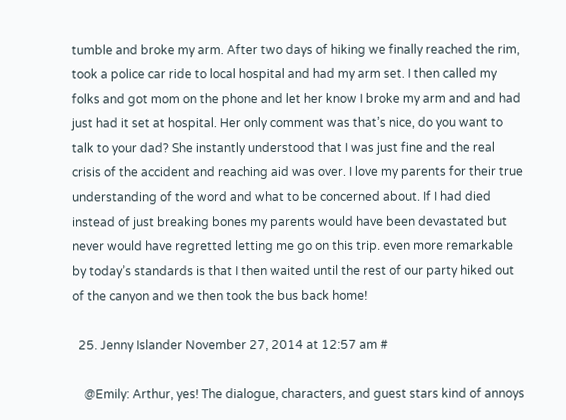tumble and broke my arm. After two days of hiking we finally reached the rim, took a police car ride to local hospital and had my arm set. I then called my folks and got mom on the phone and let her know I broke my arm and and had just had it set at hospital. Her only comment was that’s nice, do you want to talk to your dad? She instantly understood that I was just fine and the real crisis of the accident and reaching aid was over. I love my parents for their true understanding of the word and what to be concerned about. If I had died instead of just breaking bones my parents would have been devastated but never would have regretted letting me go on this trip. even more remarkable by today’s standards is that I then waited until the rest of our party hiked out of the canyon and we then took the bus back home!

  25. Jenny Islander November 27, 2014 at 12:57 am #

    @Emily: Arthur, yes! The dialogue, characters, and guest stars kind of annoys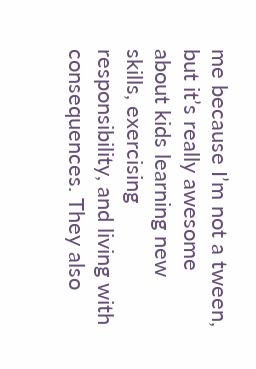me because I’m not a tween, but it’s really awesome about kids learning new skills, exercising responsibility, and living with consequences. They also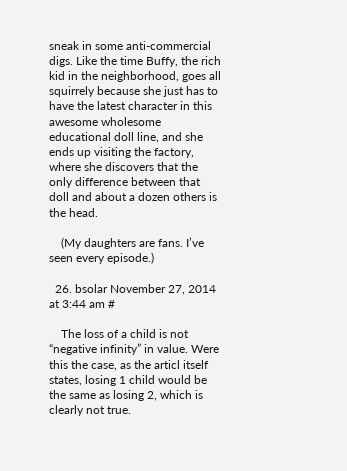sneak in some anti-commercial digs. Like the time Buffy, the rich kid in the neighborhood, goes all squirrely because she just has to have the latest character in this awesome wholesome educational doll line, and she ends up visiting the factory, where she discovers that the only difference between that doll and about a dozen others is the head.

    (My daughters are fans. I’ve seen every episode.)

  26. bsolar November 27, 2014 at 3:44 am #

    The loss of a child is not “negative infinity” in value. Were this the case, as the articl itself states, losing 1 child would be the same as losing 2, which is clearly not true.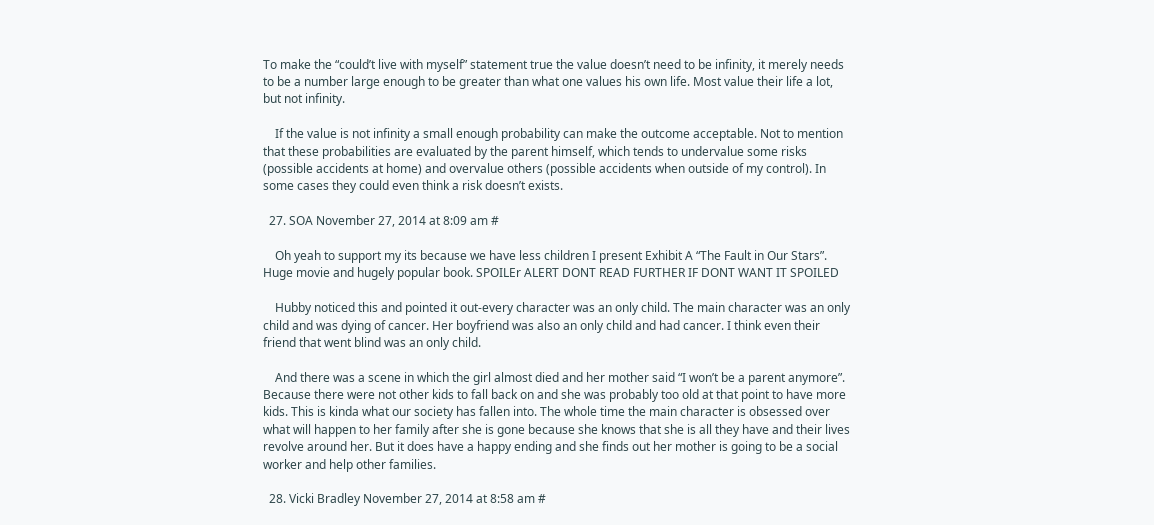To make the “could’t live with myself” statement true the value doesn’t need to be infinity, it merely needs to be a number large enough to be greater than what one values his own life. Most value their life a lot, but not infinity.

    If the value is not infinity a small enough probability can make the outcome acceptable. Not to mention that these probabilities are evaluated by the parent himself, which tends to undervalue some risks (possible accidents at home) and overvalue others (possible accidents when outside of my control). In some cases they could even think a risk doesn’t exists.

  27. SOA November 27, 2014 at 8:09 am #

    Oh yeah to support my its because we have less children I present Exhibit A “The Fault in Our Stars”. Huge movie and hugely popular book. SPOILEr ALERT DONT READ FURTHER IF DONT WANT IT SPOILED

    Hubby noticed this and pointed it out-every character was an only child. The main character was an only child and was dying of cancer. Her boyfriend was also an only child and had cancer. I think even their friend that went blind was an only child.

    And there was a scene in which the girl almost died and her mother said “I won’t be a parent anymore”. Because there were not other kids to fall back on and she was probably too old at that point to have more kids. This is kinda what our society has fallen into. The whole time the main character is obsessed over what will happen to her family after she is gone because she knows that she is all they have and their lives revolve around her. But it does have a happy ending and she finds out her mother is going to be a social worker and help other families.

  28. Vicki Bradley November 27, 2014 at 8:58 am #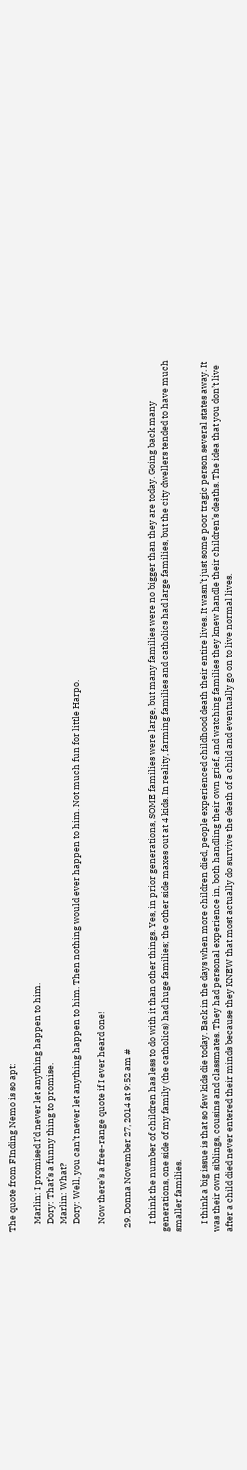The quote from FInding Nemo is so apt:

    Marlin: I promised I’d never let anything happen to him.
    Dory: That’s a funny thing to promise.
    Marlin: What?
    Dory: Well, you can’t never let anything happen to him. Then nothing would ever happen to him. Not much fun for little Harpo.

    Now there’s a free-range quote if I ever heard one!

  29. Donna November 27, 2014 at 9:52 am #

    I think the number of children has less to do with it than other things. Yes, in prior generations, SOME families were large, but many families were no bigger than they are today. Going back many generations, one side of my family (the catholics) had huge families; the other side maxes out at 4 kids. In reality, farming families and catholics had large families, but the city dwellers tended to have much smaller families.

    I think a big issue is that so few kids die today. Back in the days when more children died, people experienced childhood death their entire lives. It wasn’t just some poor tragic person several states away. It was their own siblings, cousins and classmates. They had personal experience in, both handling their own grief, and watching families they knew handle their children’s deaths. The idea that you don’t live after a child died never entered their minds because they KNEW that most actually do survive the death of a child and eventually go on to live normal lives.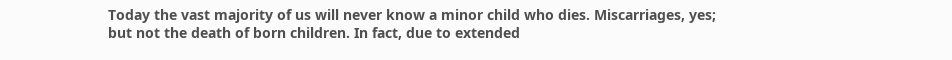Today the vast majority of us will never know a minor child who dies. Miscarriages, yes; but not the death of born children. In fact, due to extended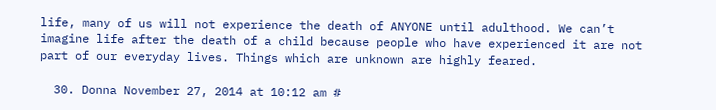life, many of us will not experience the death of ANYONE until adulthood. We can’t imagine life after the death of a child because people who have experienced it are not part of our everyday lives. Things which are unknown are highly feared.

  30. Donna November 27, 2014 at 10:12 am #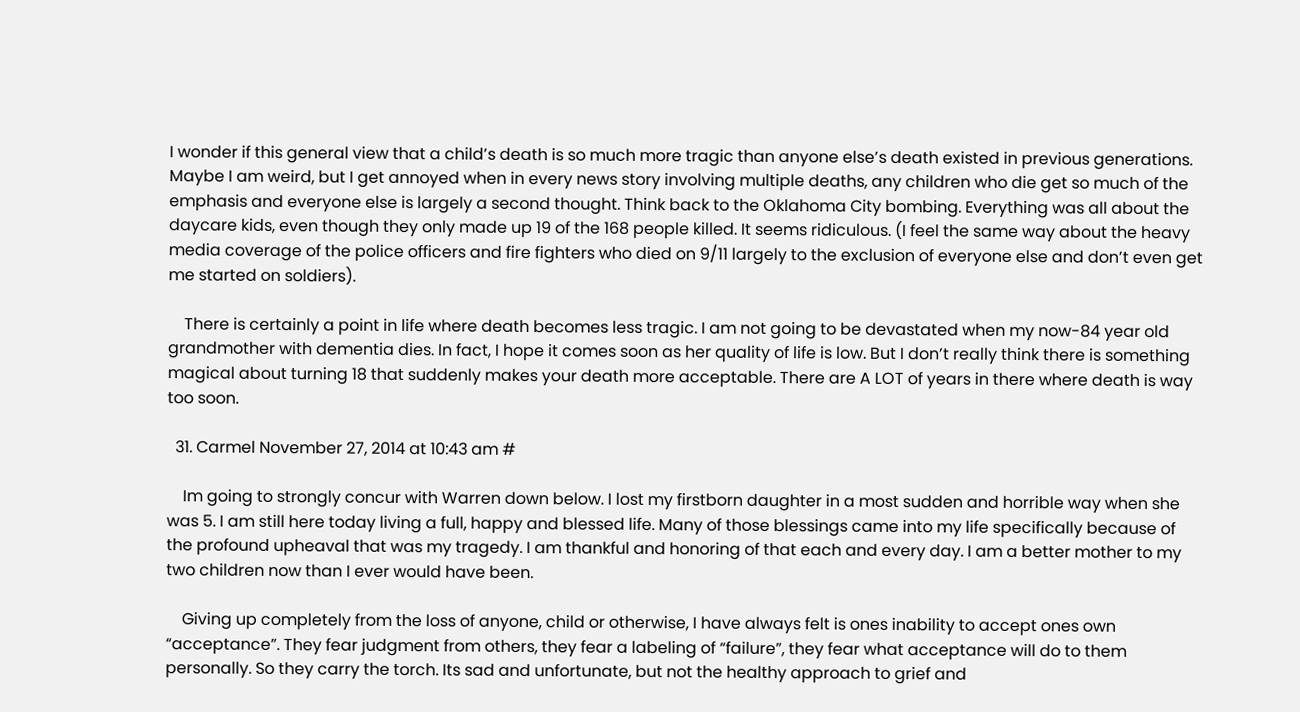I wonder if this general view that a child’s death is so much more tragic than anyone else’s death existed in previous generations. Maybe I am weird, but I get annoyed when in every news story involving multiple deaths, any children who die get so much of the emphasis and everyone else is largely a second thought. Think back to the Oklahoma City bombing. Everything was all about the daycare kids, even though they only made up 19 of the 168 people killed. It seems ridiculous. (I feel the same way about the heavy media coverage of the police officers and fire fighters who died on 9/11 largely to the exclusion of everyone else and don’t even get me started on soldiers).

    There is certainly a point in life where death becomes less tragic. I am not going to be devastated when my now-84 year old grandmother with dementia dies. In fact, I hope it comes soon as her quality of life is low. But I don’t really think there is something magical about turning 18 that suddenly makes your death more acceptable. There are A LOT of years in there where death is way too soon.

  31. Carmel November 27, 2014 at 10:43 am #

    Im going to strongly concur with Warren down below. I lost my firstborn daughter in a most sudden and horrible way when she was 5. I am still here today living a full, happy and blessed life. Many of those blessings came into my life specifically because of the profound upheaval that was my tragedy. I am thankful and honoring of that each and every day. I am a better mother to my two children now than I ever would have been.

    Giving up completely from the loss of anyone, child or otherwise, I have always felt is ones inability to accept ones own “acceptance”. They fear judgment from others, they fear a labeling of “failure”, they fear what acceptance will do to them personally. So they carry the torch. Its sad and unfortunate, but not the healthy approach to grief and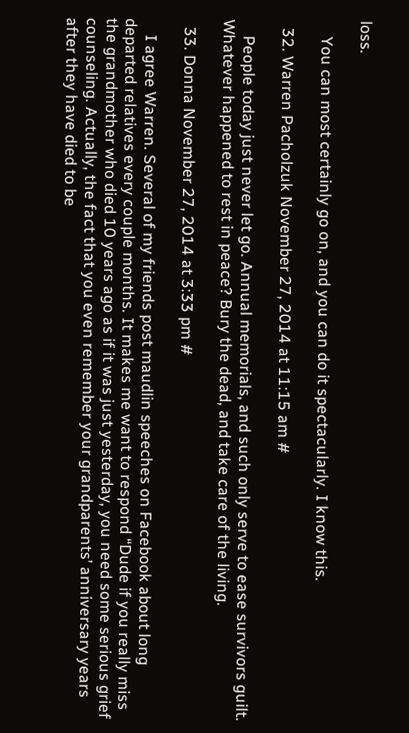loss.

    You can most certainly go on, and you can do it spectacularly. I know this.

  32. Warren Pacholzuk November 27, 2014 at 11:15 am #

    People today just never let go. Annual memorials, and such only serve to ease survivors guilt. Whatever happened to rest in peace? Bury the dead, and take care of the living.

  33. Donna November 27, 2014 at 3:33 pm #

    I agree Warren. Several of my friends post maudlin speeches on Facebook about long departed relatives every couple months. It makes me want to respond “Dude if you really miss the grandmother who died 10 years ago as if it was just yesterday, you need some serious grief counseling. Actually, the fact that you even remember your grandparents’ anniversary years after they have died to be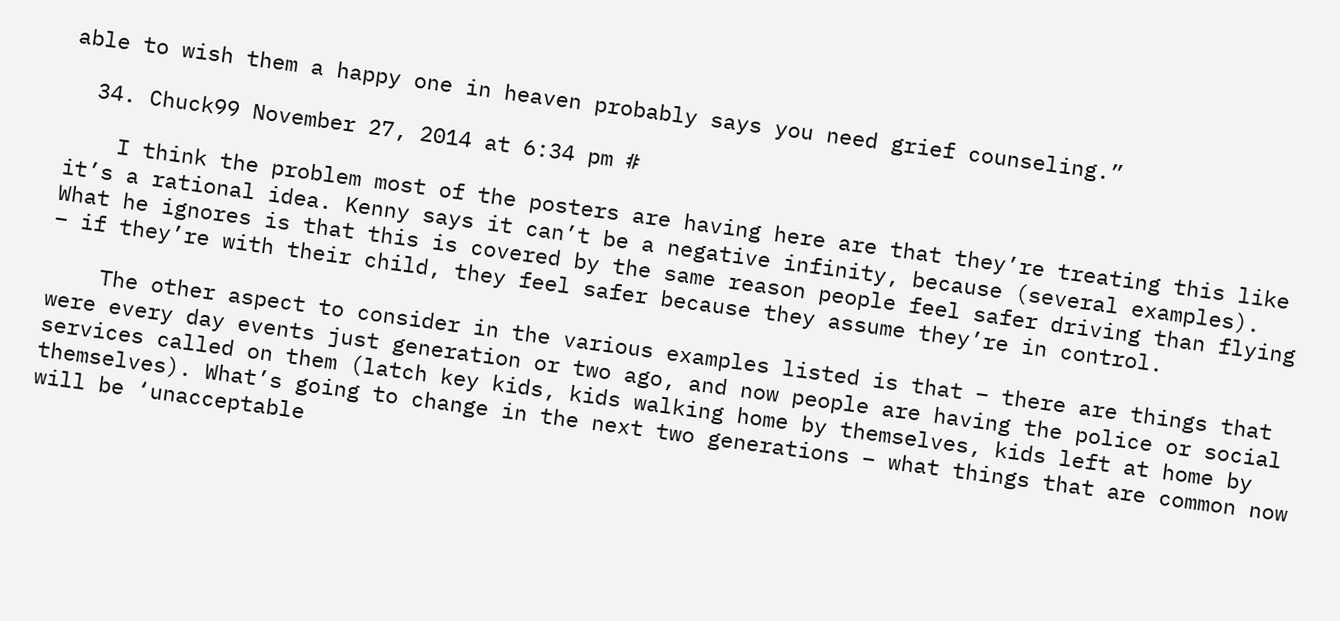able to wish them a happy one in heaven probably says you need grief counseling.”

  34. Chuck99 November 27, 2014 at 6:34 pm #

    I think the problem most of the posters are having here are that they’re treating this like it’s a rational idea. Kenny says it can’t be a negative infinity, because (several examples). What he ignores is that this is covered by the same reason people feel safer driving than flying – if they’re with their child, they feel safer because they assume they’re in control.

    The other aspect to consider in the various examples listed is that – there are things that were every day events just generation or two ago, and now people are having the police or social services called on them (latch key kids, kids walking home by themselves, kids left at home by themselves). What’s going to change in the next two generations – what things that are common now will be ‘unacceptable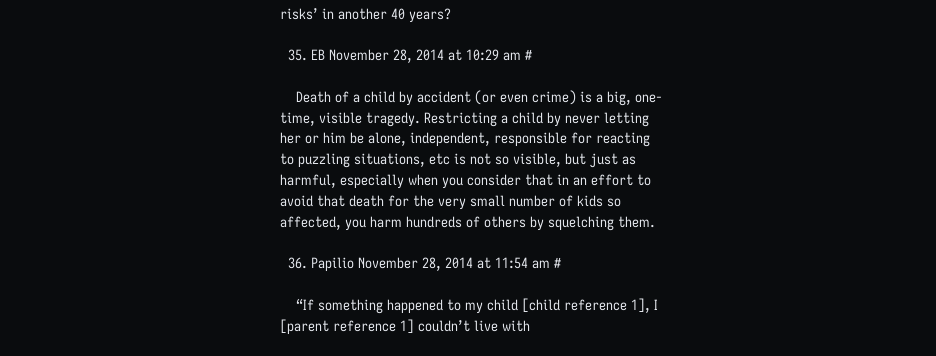risks’ in another 40 years?

  35. EB November 28, 2014 at 10:29 am #

    Death of a child by accident (or even crime) is a big, one-time, visible tragedy. Restricting a child by never letting her or him be alone, independent, responsible for reacting to puzzling situations, etc is not so visible, but just as harmful, especially when you consider that in an effort to avoid that death for the very small number of kids so affected, you harm hundreds of others by squelching them.

  36. Papilio November 28, 2014 at 11:54 am #

    “If something happened to my child [child reference 1], I [parent reference 1] couldn’t live with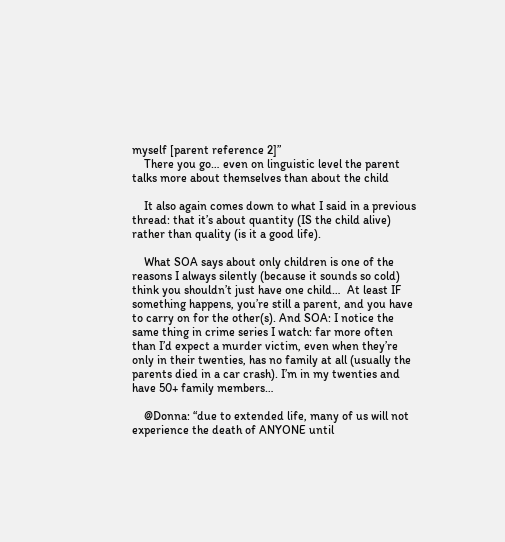myself [parent reference 2]”
    There you go… even on linguistic level the parent talks more about themselves than about the child

    It also again comes down to what I said in a previous thread: that it’s about quantity (IS the child alive) rather than quality (is it a good life).

    What SOA says about only children is one of the reasons I always silently (because it sounds so cold) think you shouldn’t just have one child…  At least IF something happens, you’re still a parent, and you have to carry on for the other(s). And SOA: I notice the same thing in crime series I watch: far more often than I’d expect a murder victim, even when they’re only in their twenties, has no family at all (usually the parents died in a car crash). I’m in my twenties and have 50+ family members…

    @Donna: “due to extended life, many of us will not experience the death of ANYONE until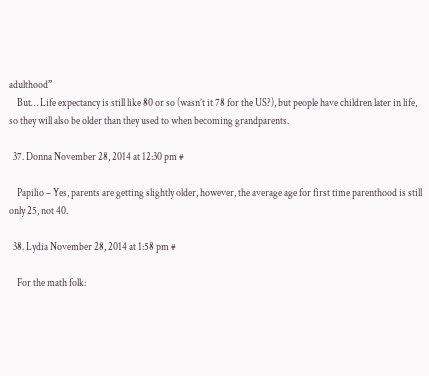adulthood”
    But… Life expectancy is still like 80 or so (wasn’t it 78 for the US?), but people have children later in life, so they will also be older than they used to when becoming grandparents.

  37. Donna November 28, 2014 at 12:30 pm #

    Papilio – Yes, parents are getting slightly older, however, the average age for first time parenthood is still only 25, not 40.

  38. Lydia November 28, 2014 at 1:58 pm #

    For the math folk: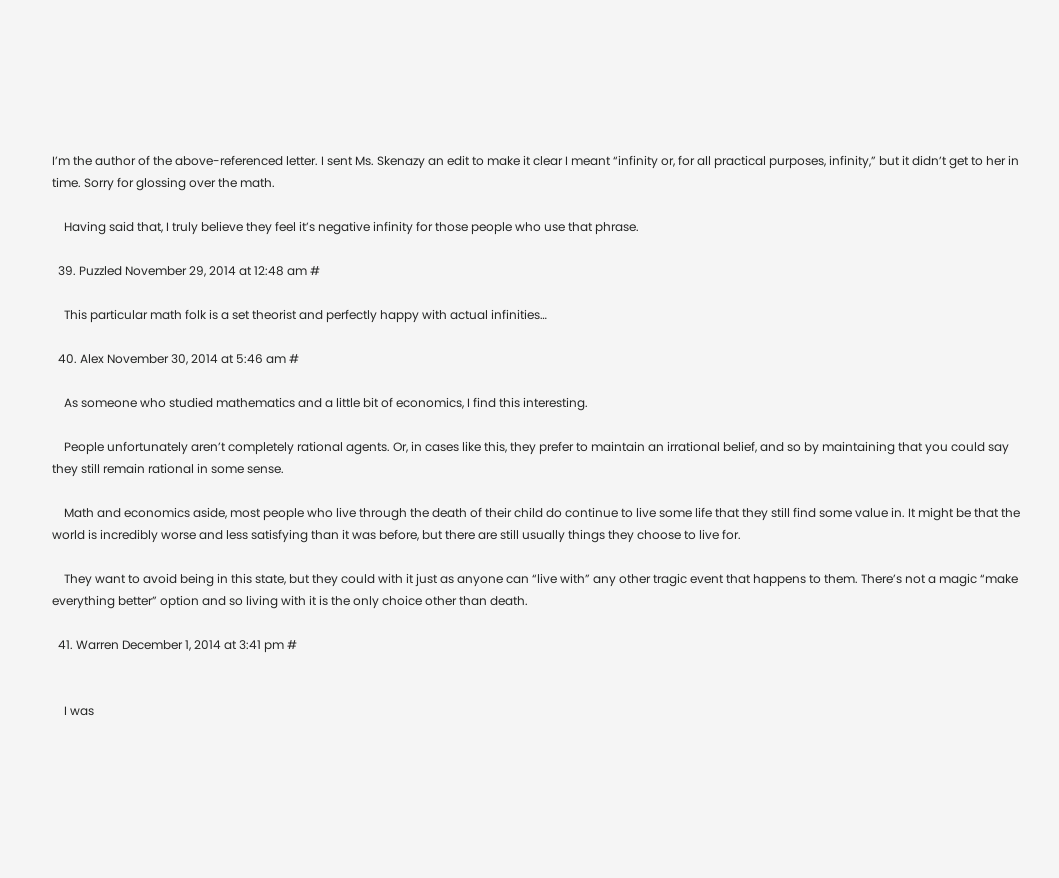I’m the author of the above-referenced letter. I sent Ms. Skenazy an edit to make it clear I meant “infinity or, for all practical purposes, infinity,” but it didn’t get to her in time. Sorry for glossing over the math.

    Having said that, I truly believe they feel it’s negative infinity for those people who use that phrase.

  39. Puzzled November 29, 2014 at 12:48 am #

    This particular math folk is a set theorist and perfectly happy with actual infinities…

  40. Alex November 30, 2014 at 5:46 am #

    As someone who studied mathematics and a little bit of economics, I find this interesting.

    People unfortunately aren’t completely rational agents. Or, in cases like this, they prefer to maintain an irrational belief, and so by maintaining that you could say they still remain rational in some sense.

    Math and economics aside, most people who live through the death of their child do continue to live some life that they still find some value in. It might be that the world is incredibly worse and less satisfying than it was before, but there are still usually things they choose to live for.

    They want to avoid being in this state, but they could with it just as anyone can “live with” any other tragic event that happens to them. There’s not a magic “make everything better” option and so living with it is the only choice other than death.

  41. Warren December 1, 2014 at 3:41 pm #


    I was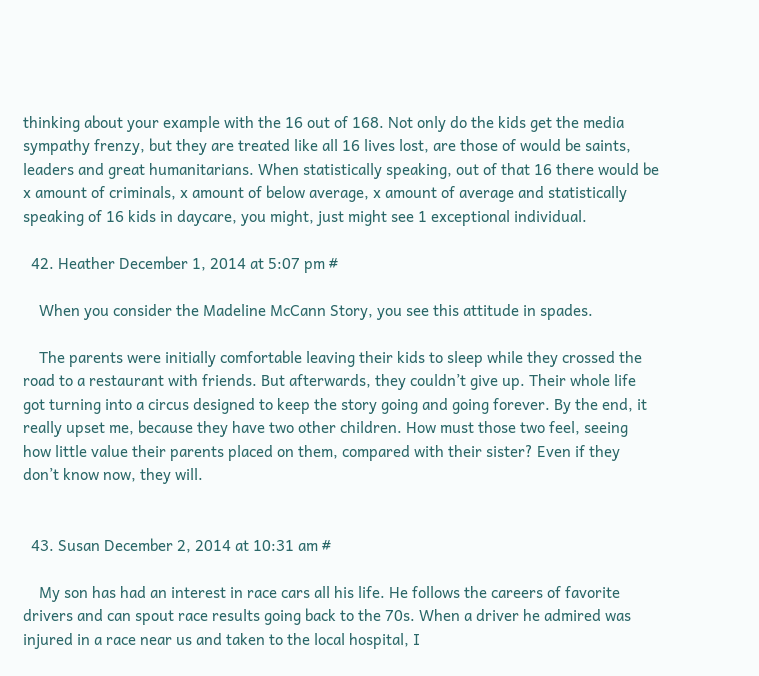thinking about your example with the 16 out of 168. Not only do the kids get the media sympathy frenzy, but they are treated like all 16 lives lost, are those of would be saints, leaders and great humanitarians. When statistically speaking, out of that 16 there would be x amount of criminals, x amount of below average, x amount of average and statistically speaking of 16 kids in daycare, you might, just might see 1 exceptional individual.

  42. Heather December 1, 2014 at 5:07 pm #

    When you consider the Madeline McCann Story, you see this attitude in spades.

    The parents were initially comfortable leaving their kids to sleep while they crossed the road to a restaurant with friends. But afterwards, they couldn’t give up. Their whole life got turning into a circus designed to keep the story going and going forever. By the end, it really upset me, because they have two other children. How must those two feel, seeing how little value their parents placed on them, compared with their sister? Even if they don’t know now, they will.


  43. Susan December 2, 2014 at 10:31 am #

    My son has had an interest in race cars all his life. He follows the careers of favorite drivers and can spout race results going back to the 70s. When a driver he admired was injured in a race near us and taken to the local hospital, I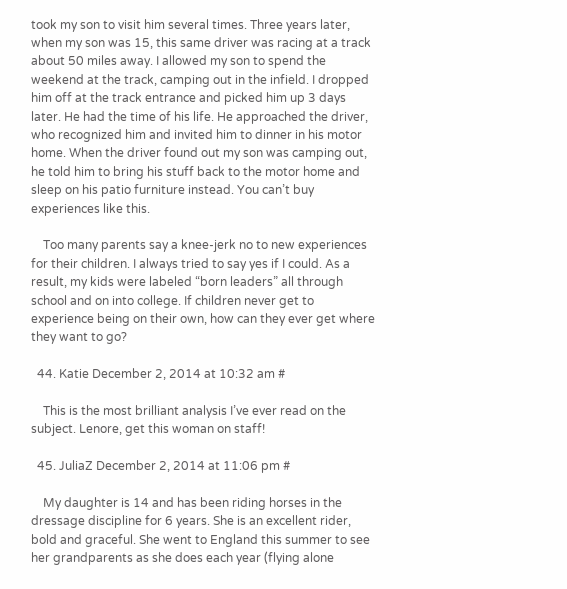took my son to visit him several times. Three years later, when my son was 15, this same driver was racing at a track about 50 miles away. I allowed my son to spend the weekend at the track, camping out in the infield. I dropped him off at the track entrance and picked him up 3 days later. He had the time of his life. He approached the driver, who recognized him and invited him to dinner in his motor home. When the driver found out my son was camping out, he told him to bring his stuff back to the motor home and sleep on his patio furniture instead. You can’t buy experiences like this.

    Too many parents say a knee-jerk no to new experiences for their children. I always tried to say yes if I could. As a result, my kids were labeled “born leaders” all through school and on into college. If children never get to experience being on their own, how can they ever get where they want to go?

  44. Katie December 2, 2014 at 10:32 am #

    This is the most brilliant analysis I’ve ever read on the subject. Lenore, get this woman on staff!

  45. JuliaZ December 2, 2014 at 11:06 pm #

    My daughter is 14 and has been riding horses in the dressage discipline for 6 years. She is an excellent rider, bold and graceful. She went to England this summer to see her grandparents as she does each year (flying alone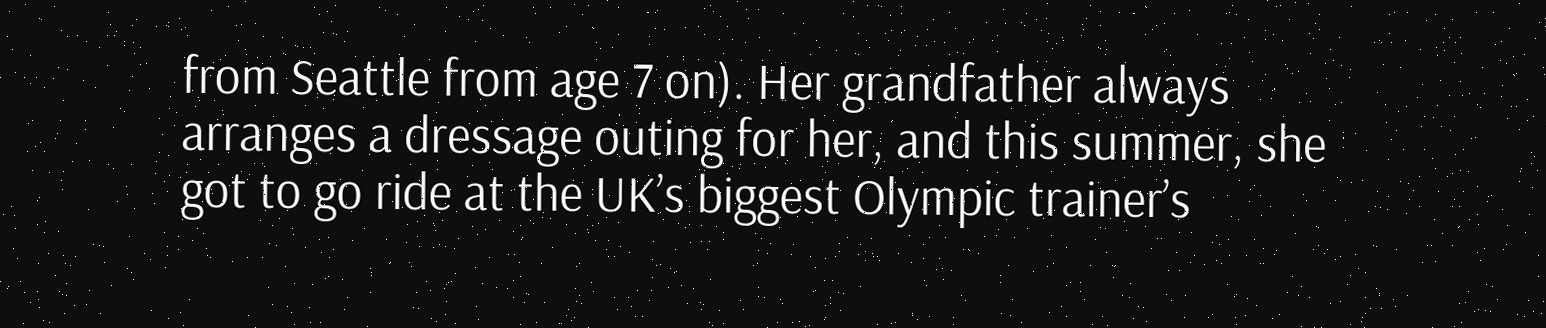from Seattle from age 7 on). Her grandfather always arranges a dressage outing for her, and this summer, she got to go ride at the UK’s biggest Olympic trainer’s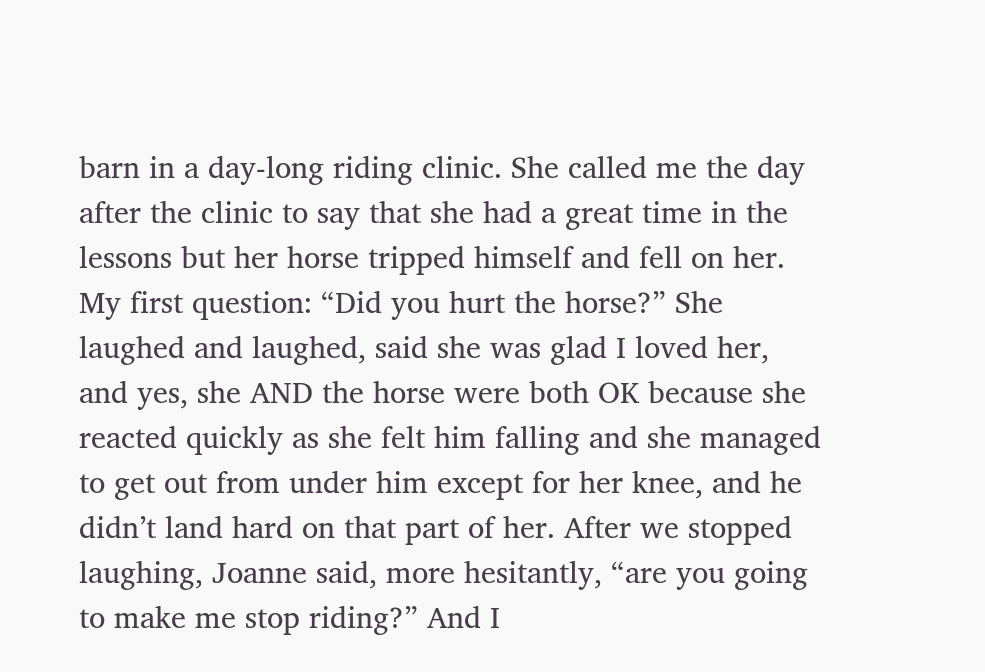barn in a day-long riding clinic. She called me the day after the clinic to say that she had a great time in the lessons but her horse tripped himself and fell on her. My first question: “Did you hurt the horse?” She laughed and laughed, said she was glad I loved her, and yes, she AND the horse were both OK because she reacted quickly as she felt him falling and she managed to get out from under him except for her knee, and he didn’t land hard on that part of her. After we stopped laughing, Joanne said, more hesitantly, “are you going to make me stop riding?” And I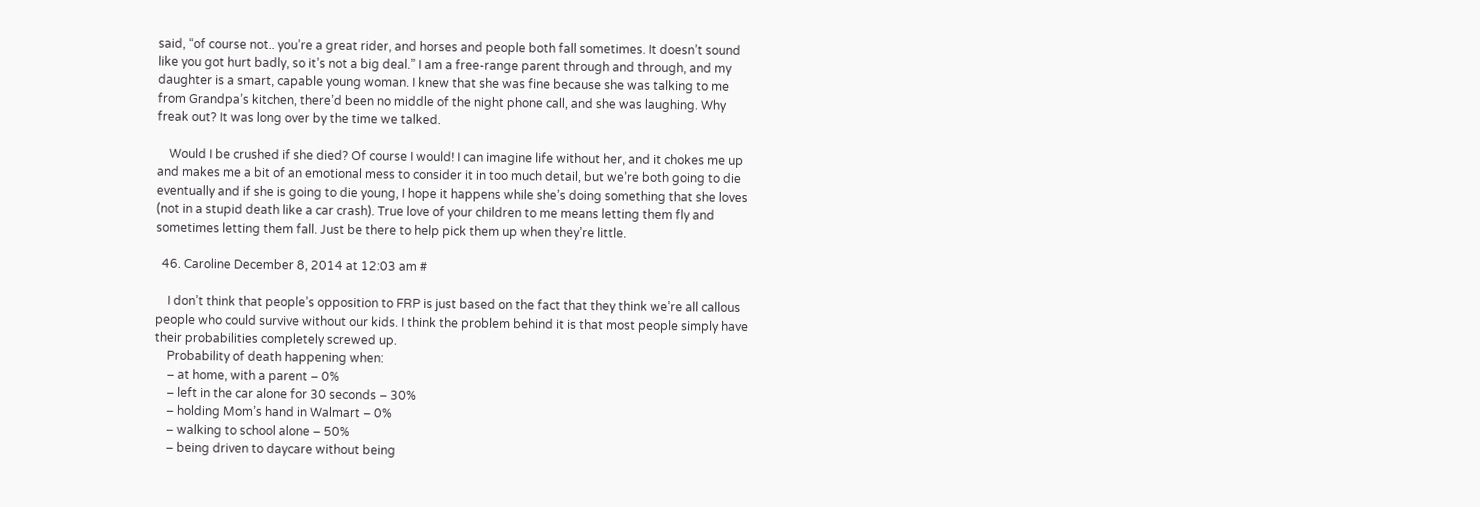said, “of course not.. you’re a great rider, and horses and people both fall sometimes. It doesn’t sound like you got hurt badly, so it’s not a big deal.” I am a free-range parent through and through, and my daughter is a smart, capable young woman. I knew that she was fine because she was talking to me from Grandpa’s kitchen, there’d been no middle of the night phone call, and she was laughing. Why freak out? It was long over by the time we talked.

    Would I be crushed if she died? Of course I would! I can imagine life without her, and it chokes me up and makes me a bit of an emotional mess to consider it in too much detail, but we’re both going to die eventually and if she is going to die young, I hope it happens while she’s doing something that she loves (not in a stupid death like a car crash). True love of your children to me means letting them fly and sometimes letting them fall. Just be there to help pick them up when they’re little.

  46. Caroline December 8, 2014 at 12:03 am #

    I don’t think that people’s opposition to FRP is just based on the fact that they think we’re all callous people who could survive without our kids. I think the problem behind it is that most people simply have their probabilities completely screwed up.
    Probability of death happening when:
    – at home, with a parent – 0%
    – left in the car alone for 30 seconds – 30%
    – holding Mom’s hand in Walmart – 0%
    – walking to school alone – 50%
    – being driven to daycare without being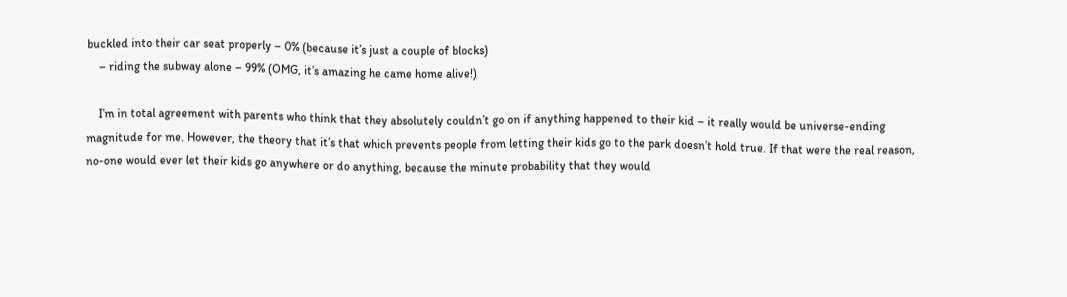buckled into their car seat properly – 0% (because it’s just a couple of blocks)
    – riding the subway alone – 99% (OMG, it’s amazing he came home alive!)

    I’m in total agreement with parents who think that they absolutely couldn’t go on if anything happened to their kid – it really would be universe-ending magnitude for me. However, the theory that it’s that which prevents people from letting their kids go to the park doesn’t hold true. If that were the real reason, no-one would ever let their kids go anywhere or do anything, because the minute probability that they would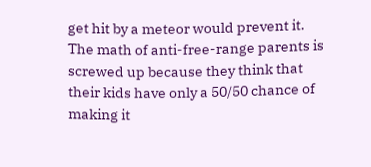get hit by a meteor would prevent it. The math of anti-free-range parents is screwed up because they think that their kids have only a 50/50 chance of making it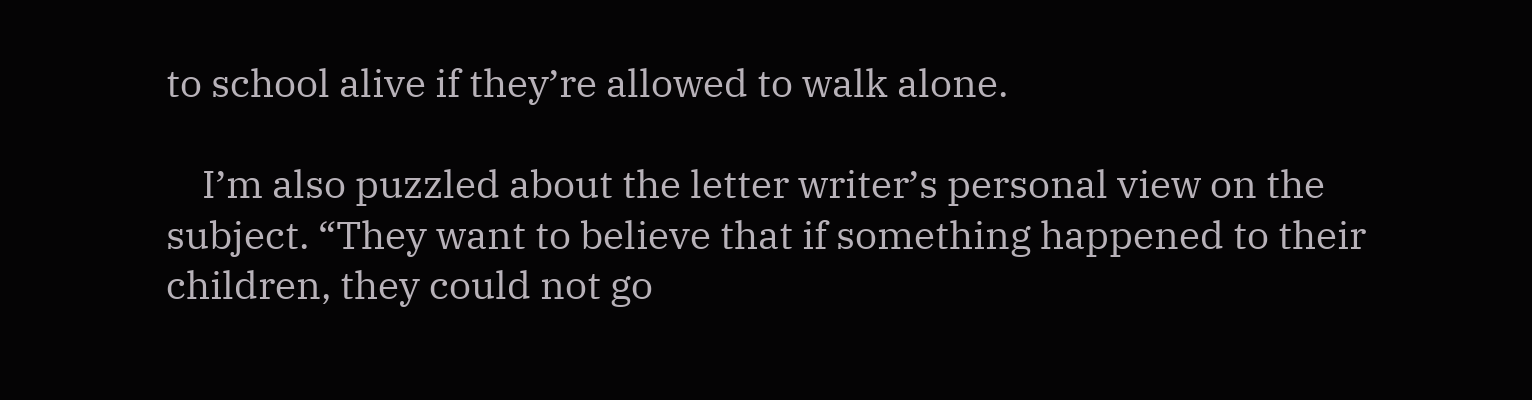to school alive if they’re allowed to walk alone.

    I’m also puzzled about the letter writer’s personal view on the subject. “They want to believe that if something happened to their children, they could not go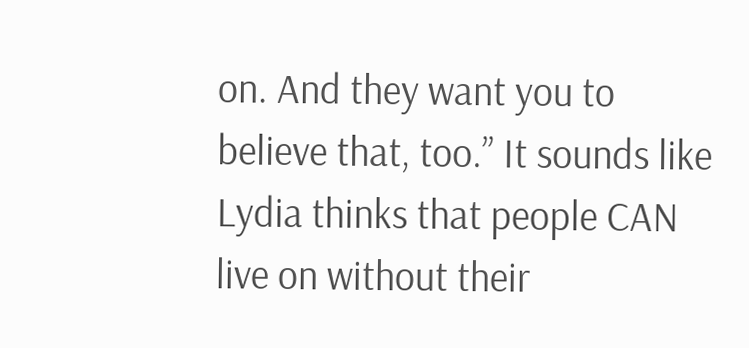on. And they want you to believe that, too.” It sounds like Lydia thinks that people CAN live on without their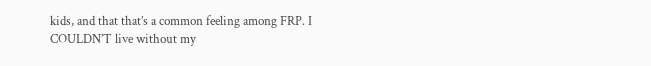kids, and that that’s a common feeling among FRP. I COULDN’T live without my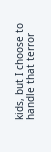kids, but I choose to handle that terror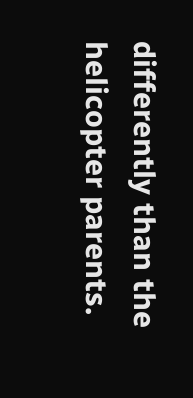differently than the helicopter parents.